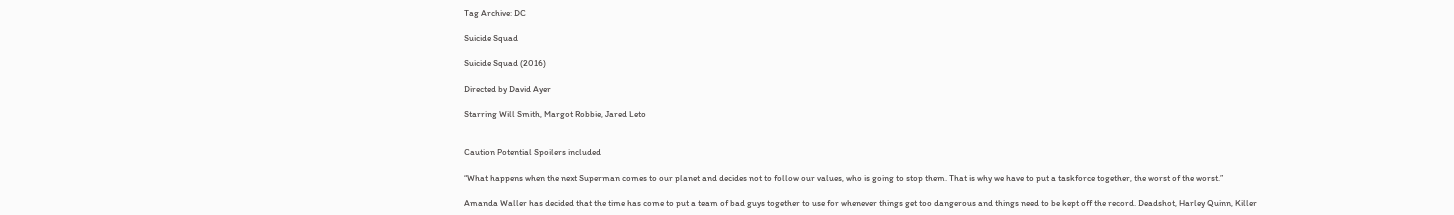Tag Archive: DC

Suicide Squad

Suicide Squad (2016)

Directed by David Ayer

Starring Will Smith, Margot Robbie, Jared Leto


Caution Potential Spoilers included

“What happens when the next Superman comes to our planet and decides not to follow our values, who is going to stop them. That is why we have to put a taskforce together, the worst of the worst.”

Amanda Waller has decided that the time has come to put a team of bad guys together to use for whenever things get too dangerous and things need to be kept off the record. Deadshot, Harley Quinn, Killer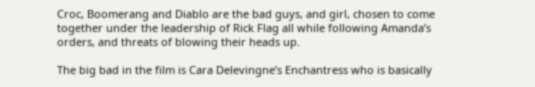Croc, Boomerang and Diablo are the bad guys, and girl, chosen to come together under the leadership of Rick Flag all while following Amanda’s orders, and threats of blowing their heads up.

The big bad in the film is Cara Delevingne’s Enchantress who is basically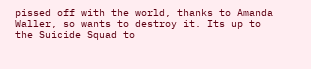pissed off with the world, thanks to Amanda Waller, so wants to destroy it. Its up to the Suicide Squad to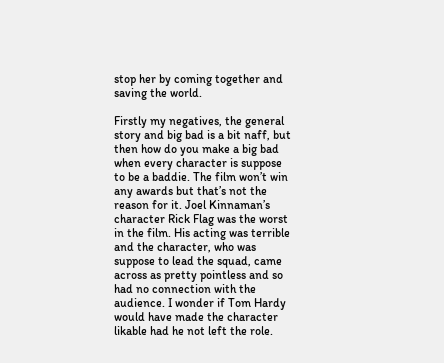stop her by coming together and saving the world.

Firstly my negatives, the general story and big bad is a bit naff, but then how do you make a big bad when every character is suppose to be a baddie. The film won’t win any awards but that’s not the reason for it. Joel Kinnaman’s character Rick Flag was the worst in the film. His acting was terrible and the character, who was suppose to lead the squad, came across as pretty pointless and so had no connection with the audience. I wonder if Tom Hardy would have made the character likable had he not left the role.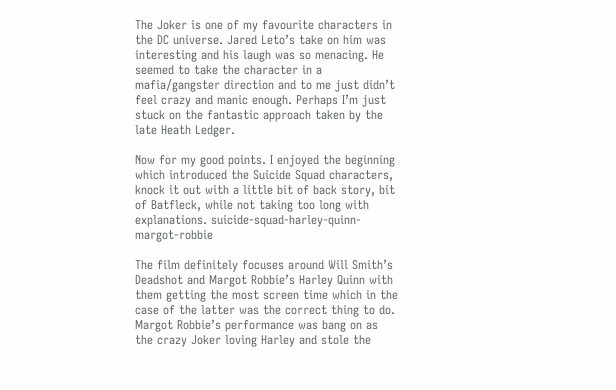The Joker is one of my favourite characters in the DC universe. Jared Leto’s take on him was interesting and his laugh was so menacing. He seemed to take the character in a mafia/gangster direction and to me just didn’t feel crazy and manic enough. Perhaps I’m just stuck on the fantastic approach taken by the late Heath Ledger.

Now for my good points. I enjoyed the beginning which introduced the Suicide Squad characters, knock it out with a little bit of back story, bit of Batfleck, while not taking too long with explanations. suicide-squad-harley-quinn-margot-robbie

The film definitely focuses around Will Smith’s Deadshot and Margot Robbie’s Harley Quinn with them getting the most screen time which in the case of the latter was the correct thing to do. Margot Robbie’s performance was bang on as the crazy Joker loving Harley and stole the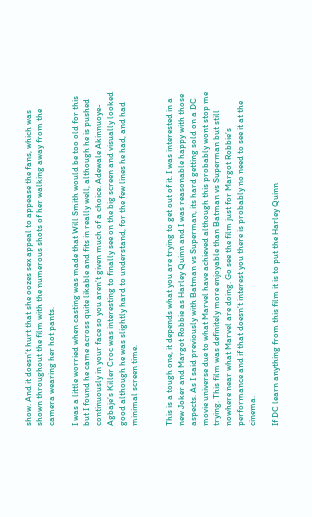show. And it doesn’t hurt that she oozes sex appeal to appease the fans, which was shown throughout the film with the numerous shots of her walking away from the camera wearing her hot pants.

I was a little worried when casting was made that Will Smith would be too old for this but I found he came across quite likable and fits in really well, although he is pushed continuously in your face so you aren’t given much of a choice. Adewale Akinnuoye-Agbaje’s Killer Croc was interesting to finally see on the big screen and visually looked good although he was slightly hard to understand, for the few lines he had, and had minimal screen time.


This is a tough one, it depends what you are trying to get out of it. I was interested in a new Joker and Margot Robbie as Harley Quinn and I was reasonable happy with those aspects. As I said previously with Batman vs Superman, its hard getting sold on a DC movie universe due to what Marvel have achieved although this probably wont stop me trying. This film was definitely more enjoyable than Batman vs Superman but still nowhere near what Marvel are doing. Go see the film just for Margot Robbie’s performance and if that doesn’t interest you there is probably no need to see it at the cinema.

If DC learn anything from this film it is to put the Harley Quinn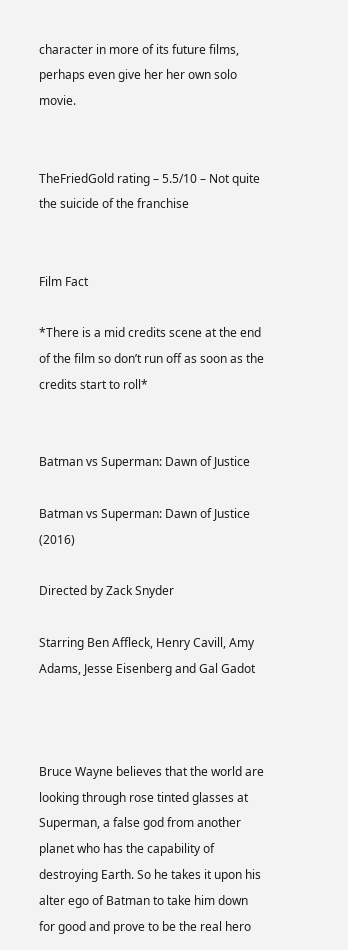character in more of its future films, perhaps even give her her own solo movie.


TheFriedGold rating – 5.5/10 – Not quite the suicide of the franchise


Film Fact

*There is a mid credits scene at the end of the film so don’t run off as soon as the credits start to roll*


Batman vs Superman: Dawn of Justice

Batman vs Superman: Dawn of Justice (2016)

Directed by Zack Snyder

Starring Ben Affleck, Henry Cavill, Amy Adams, Jesse Eisenberg and Gal Gadot



Bruce Wayne believes that the world are looking through rose tinted glasses at Superman, a false god from another planet who has the capability of destroying Earth. So he takes it upon his alter ego of Batman to take him down for good and prove to be the real hero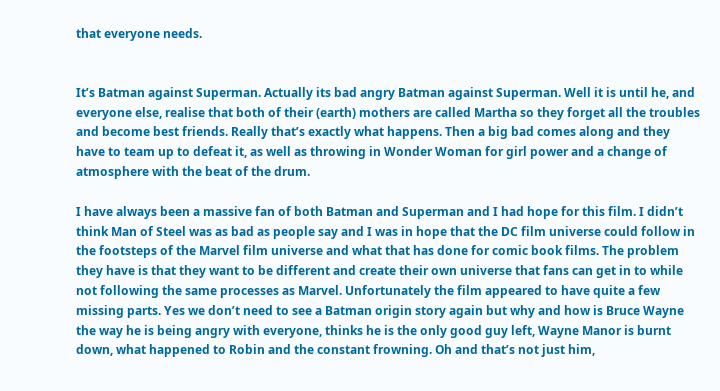that everyone needs.


It’s Batman against Superman. Actually its bad angry Batman against Superman. Well it is until he, and everyone else, realise that both of their (earth) mothers are called Martha so they forget all the troubles and become best friends. Really that’s exactly what happens. Then a big bad comes along and they have to team up to defeat it, as well as throwing in Wonder Woman for girl power and a change of atmosphere with the beat of the drum.

I have always been a massive fan of both Batman and Superman and I had hope for this film. I didn’t think Man of Steel was as bad as people say and I was in hope that the DC film universe could follow in the footsteps of the Marvel film universe and what that has done for comic book films. The problem they have is that they want to be different and create their own universe that fans can get in to while not following the same processes as Marvel. Unfortunately the film appeared to have quite a few missing parts. Yes we don’t need to see a Batman origin story again but why and how is Bruce Wayne the way he is being angry with everyone, thinks he is the only good guy left, Wayne Manor is burnt down, what happened to Robin and the constant frowning. Oh and that’s not just him,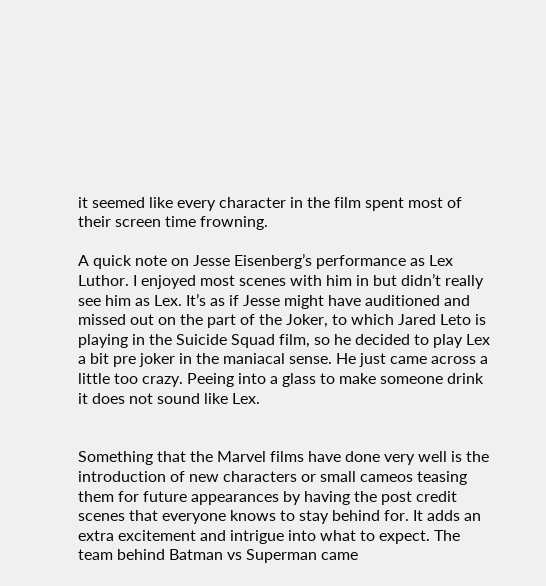it seemed like every character in the film spent most of their screen time frowning.

A quick note on Jesse Eisenberg’s performance as Lex Luthor. I enjoyed most scenes with him in but didn’t really see him as Lex. It’s as if Jesse might have auditioned and missed out on the part of the Joker, to which Jared Leto is playing in the Suicide Squad film, so he decided to play Lex a bit pre joker in the maniacal sense. He just came across a little too crazy. Peeing into a glass to make someone drink it does not sound like Lex.


Something that the Marvel films have done very well is the introduction of new characters or small cameos teasing them for future appearances by having the post credit scenes that everyone knows to stay behind for. It adds an extra excitement and intrigue into what to expect. The team behind Batman vs Superman came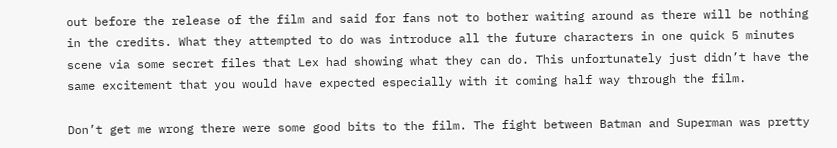out before the release of the film and said for fans not to bother waiting around as there will be nothing in the credits. What they attempted to do was introduce all the future characters in one quick 5 minutes scene via some secret files that Lex had showing what they can do. This unfortunately just didn’t have the same excitement that you would have expected especially with it coming half way through the film.

Don’t get me wrong there were some good bits to the film. The fight between Batman and Superman was pretty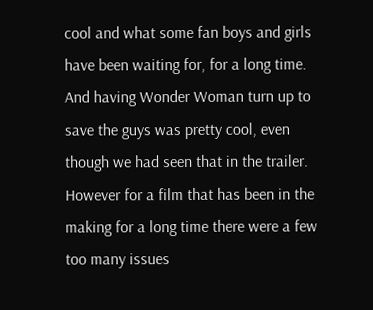cool and what some fan boys and girls have been waiting for, for a long time. And having Wonder Woman turn up to save the guys was pretty cool, even though we had seen that in the trailer. However for a film that has been in the making for a long time there were a few too many issues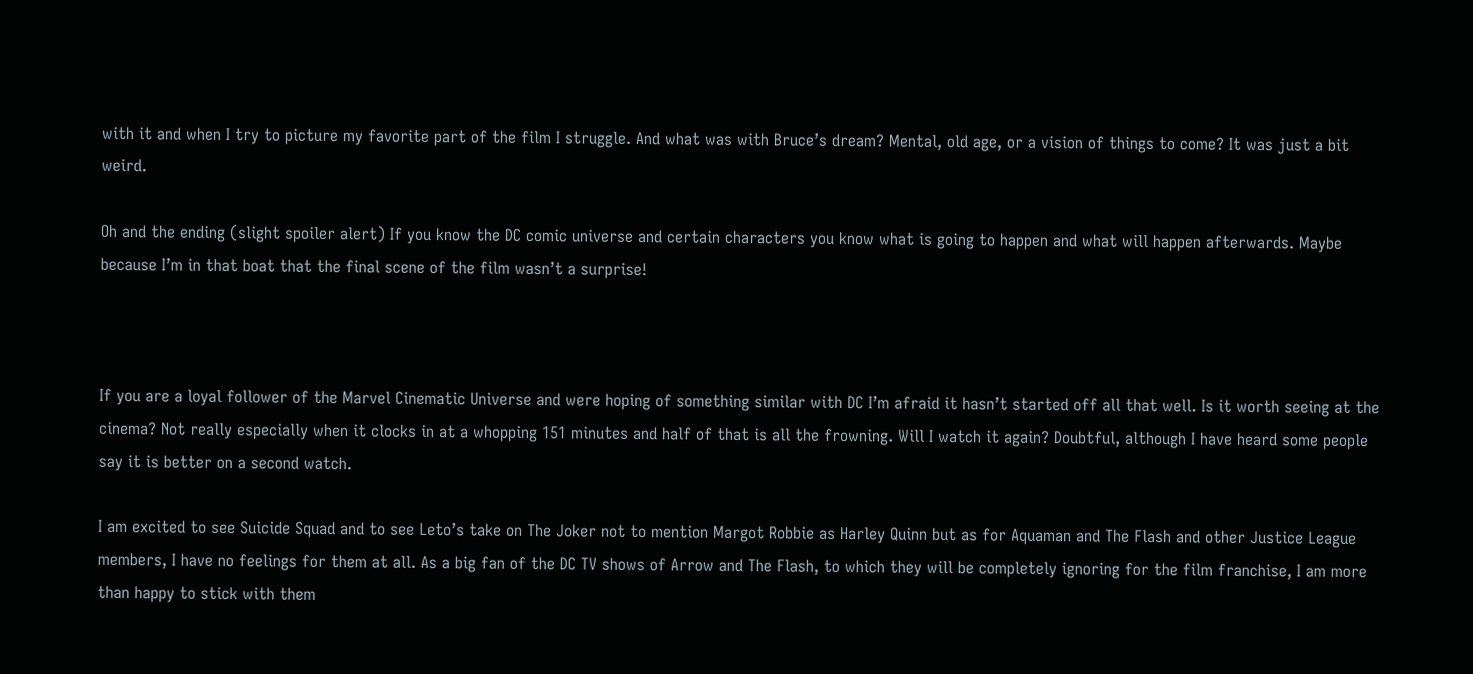with it and when I try to picture my favorite part of the film I struggle. And what was with Bruce’s dream? Mental, old age, or a vision of things to come? It was just a bit weird.

Oh and the ending (slight spoiler alert) If you know the DC comic universe and certain characters you know what is going to happen and what will happen afterwards. Maybe because I’m in that boat that the final scene of the film wasn’t a surprise!



If you are a loyal follower of the Marvel Cinematic Universe and were hoping of something similar with DC I’m afraid it hasn’t started off all that well. Is it worth seeing at the cinema? Not really especially when it clocks in at a whopping 151 minutes and half of that is all the frowning. Will I watch it again? Doubtful, although I have heard some people say it is better on a second watch.

I am excited to see Suicide Squad and to see Leto’s take on The Joker not to mention Margot Robbie as Harley Quinn but as for Aquaman and The Flash and other Justice League members, I have no feelings for them at all. As a big fan of the DC TV shows of Arrow and The Flash, to which they will be completely ignoring for the film franchise, I am more than happy to stick with them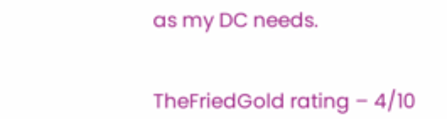as my DC needs.


TheFriedGold rating – 4/10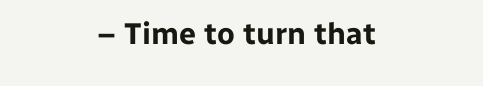– Time to turn that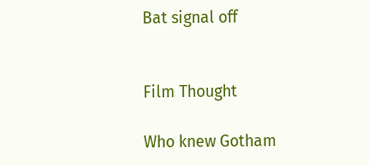Bat signal off


Film Thought

Who knew Gotham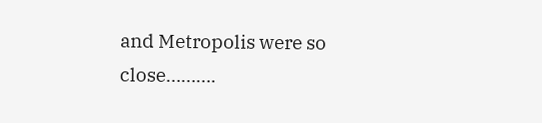and Metropolis were so close……….